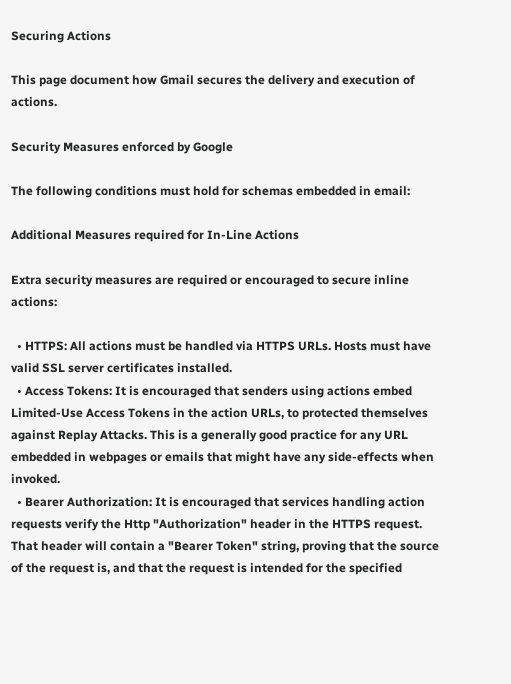Securing Actions

This page document how Gmail secures the delivery and execution of actions.

Security Measures enforced by Google

The following conditions must hold for schemas embedded in email:

Additional Measures required for In-Line Actions

Extra security measures are required or encouraged to secure inline actions:

  • HTTPS: All actions must be handled via HTTPS URLs. Hosts must have valid SSL server certificates installed.
  • Access Tokens: It is encouraged that senders using actions embed Limited-Use Access Tokens in the action URLs, to protected themselves against Replay Attacks. This is a generally good practice for any URL embedded in webpages or emails that might have any side-effects when invoked.
  • Bearer Authorization: It is encouraged that services handling action requests verify the Http "Authorization" header in the HTTPS request. That header will contain a "Bearer Token" string, proving that the source of the request is, and that the request is intended for the specified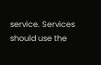service. Services should use the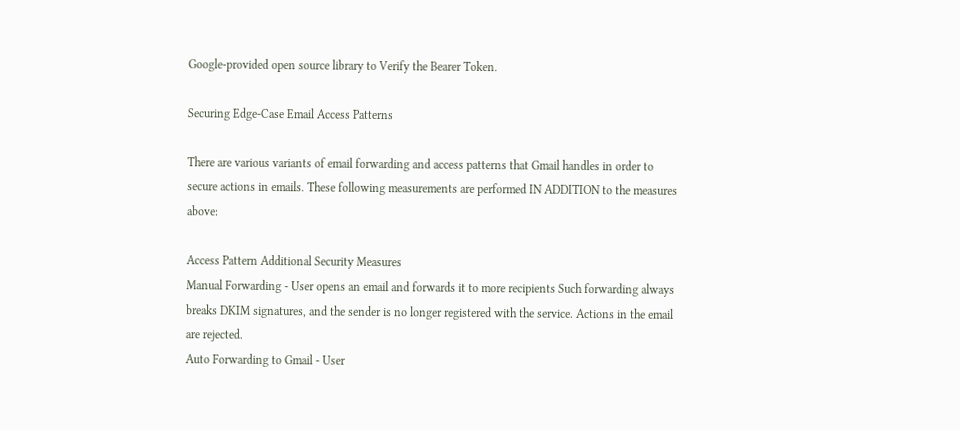Google-provided open source library to Verify the Bearer Token.

Securing Edge-Case Email Access Patterns

There are various variants of email forwarding and access patterns that Gmail handles in order to secure actions in emails. These following measurements are performed IN ADDITION to the measures above:

Access Pattern Additional Security Measures
Manual Forwarding - User opens an email and forwards it to more recipients Such forwarding always breaks DKIM signatures, and the sender is no longer registered with the service. Actions in the email are rejected.
Auto Forwarding to Gmail - User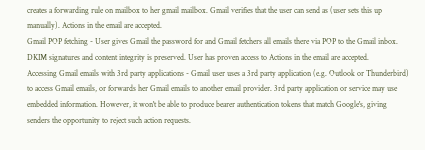creates a forwarding rule on mailbox to her gmail mailbox. Gmail verifies that the user can send as (user sets this up manually). Actions in the email are accepted.
Gmail POP fetching - User gives Gmail the password for and Gmail fetchers all emails there via POP to the Gmail inbox. DKIM signatures and content integrity is preserved. User has proven access to Actions in the email are accepted.
Accessing Gmail emails with 3rd party applications - Gmail user uses a 3rd party application (e.g. Outlook or Thunderbird) to access Gmail emails, or forwards her Gmail emails to another email provider. 3rd party application or service may use embedded information. However, it won't be able to produce bearer authentication tokens that match Google's, giving senders the opportunity to reject such action requests.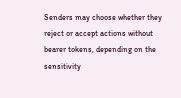Senders may choose whether they reject or accept actions without bearer tokens, depending on the sensitivity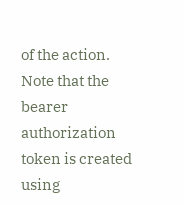of the action. Note that the bearer authorization token is created using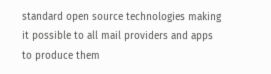standard open source technologies making it possible to all mail providers and apps to produce them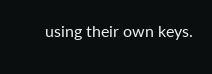using their own keys.